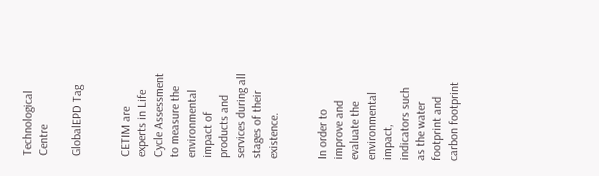Technological Centre

GlobalEPD Tag


CETIM are experts in Life Cycle Assessment to measure the environmental impact of products and services during all stages of their existence.


In order to improve and evaluate the environmental impact, indicators such as the water footprint and carbon footprint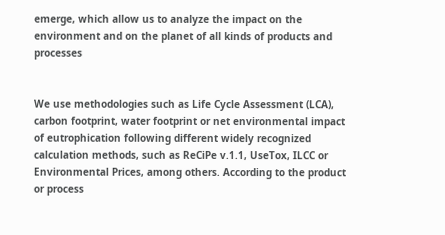emerge, which allow us to analyze the impact on the environment and on the planet of all kinds of products and processes


We use methodologies such as Life Cycle Assessment (LCA), carbon footprint, water footprint or net environmental impact of eutrophication following different widely recognized calculation methods, such as ReCiPe v.1.1, UseTox, ILCC or Environmental Prices, among others. According to the product or process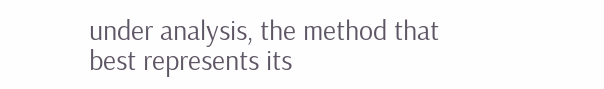under analysis, the method that best represents its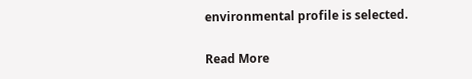environmental profile is selected.

Read More